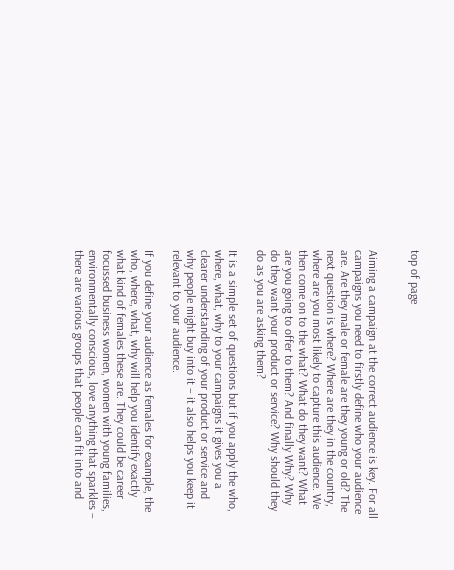top of page


Aiming a campaign at the correct audience is key. For all campaigns you need to firstly define who your audience are. Are they male or female are they young or old? The next question is where? Where are they in the country, where are you most likely to capture this audience. We then come on to the what? What do they want? What are you going to offer to them? And finally Why? Why do they want your product or service? Why should they do as you are asking them?

It is a simple set of questions but if you apply the who, where, what, why to your campaigns it gives you a clearer understanding of your product or service and why people might buy into it – it also helps you keep it relevant to your audience.

If you define your audience as females for example, the who, where, what, why will help you identify exactly what kind of females these are. They could be career focussed business women, women with young families, environmentally conscious, love anything that sparkles – there are various groups that people can fit into and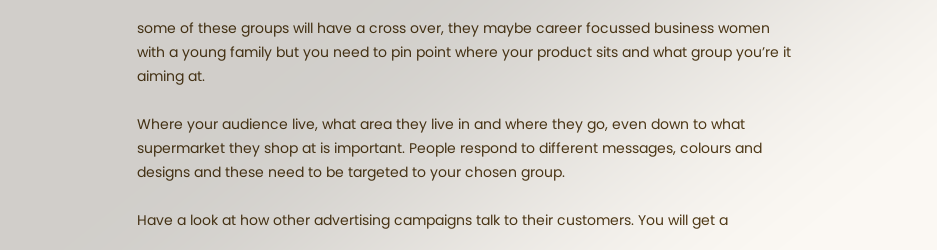some of these groups will have a cross over, they maybe career focussed business women with a young family but you need to pin point where your product sits and what group you’re it aiming at.

Where your audience live, what area they live in and where they go, even down to what supermarket they shop at is important. People respond to different messages, colours and designs and these need to be targeted to your chosen group.

Have a look at how other advertising campaigns talk to their customers. You will get a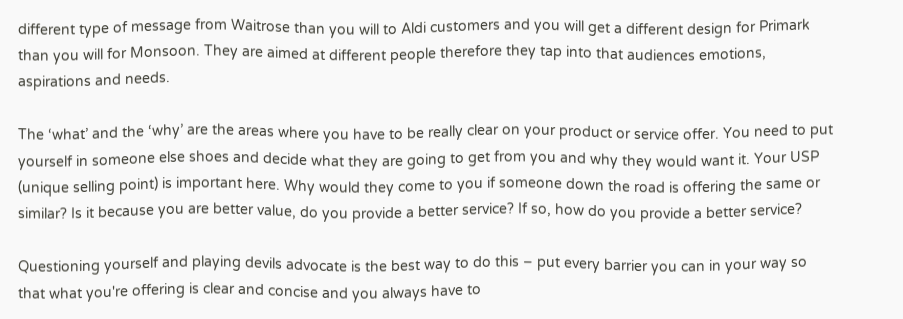different type of message from Waitrose than you will to Aldi customers and you will get a different design for Primark than you will for Monsoon. They are aimed at different people therefore they tap into that audiences emotions, aspirations and needs.

The ‘what’ and the ‘why’ are the areas where you have to be really clear on your product or service offer. You need to put yourself in someone else shoes and decide what they are going to get from you and why they would want it. Your USP (unique selling point) is important here. Why would they come to you if someone down the road is offering the same or similar? Is it because you are better value, do you provide a better service? If so, how do you provide a better service?

Questioning yourself and playing devils advocate is the best way to do this – put every barrier you can in your way so that what you're offering is clear and concise and you always have to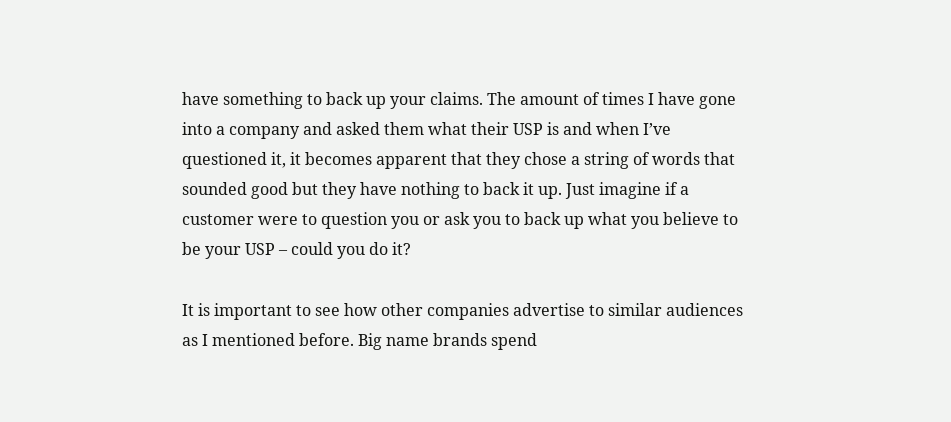have something to back up your claims. The amount of times I have gone into a company and asked them what their USP is and when I’ve questioned it, it becomes apparent that they chose a string of words that sounded good but they have nothing to back it up. Just imagine if a customer were to question you or ask you to back up what you believe to be your USP – could you do it?

It is important to see how other companies advertise to similar audiences as I mentioned before. Big name brands spend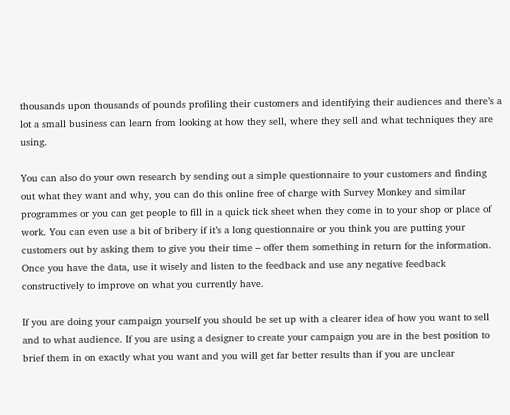thousands upon thousands of pounds profiling their customers and identifying their audiences and there’s a lot a small business can learn from looking at how they sell, where they sell and what techniques they are using.

You can also do your own research by sending out a simple questionnaire to your customers and finding out what they want and why, you can do this online free of charge with Survey Monkey and similar programmes or you can get people to fill in a quick tick sheet when they come in to your shop or place of work. You can even use a bit of bribery if it’s a long questionnaire or you think you are putting your customers out by asking them to give you their time – offer them something in return for the information. Once you have the data, use it wisely and listen to the feedback and use any negative feedback constructively to improve on what you currently have.

If you are doing your campaign yourself you should be set up with a clearer idea of how you want to sell and to what audience. If you are using a designer to create your campaign you are in the best position to brief them in on exactly what you want and you will get far better results than if you are unclear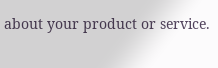about your product or service.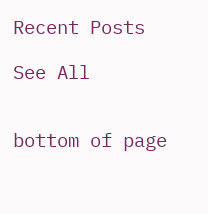Recent Posts

See All


bottom of page